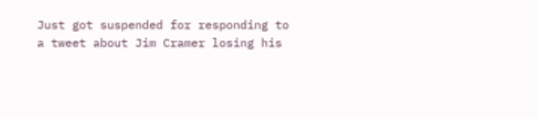Just got suspended for responding to a tweet about Jim Cramer losing his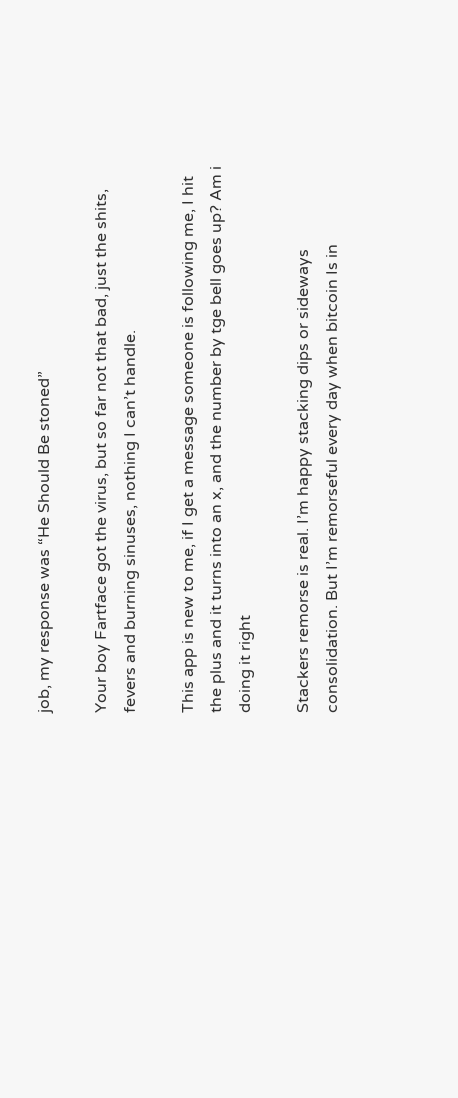job, my response was “He Should Be stoned”

Your boy Fartface got the virus, but so far not that bad, just the shits, fevers and burning sinuses, nothing I can’t handle.

This app is new to me, if I get a message someone is following me, I hit the plus and it turns into an x, and the number by tge bell goes up? Am i doing it right

Stackers remorse is real. I’m happy stacking dips or sideways consolidation. But I’m remorseful every day when bitcoin Is in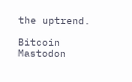the uptrend.

Bitcoin Mastodon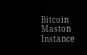Bitcoin Maston Instance